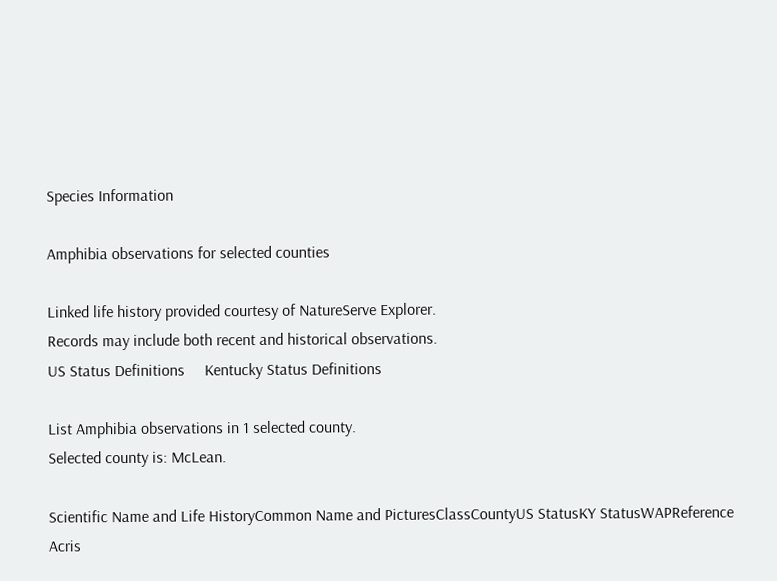Species Information

Amphibia observations for selected counties

Linked life history provided courtesy of NatureServe Explorer.
Records may include both recent and historical observations.
US Status Definitions     Kentucky Status Definitions

List Amphibia observations in 1 selected county.
Selected county is: McLean.

Scientific Name and Life HistoryCommon Name and PicturesClassCountyUS StatusKY StatusWAPReference
Acris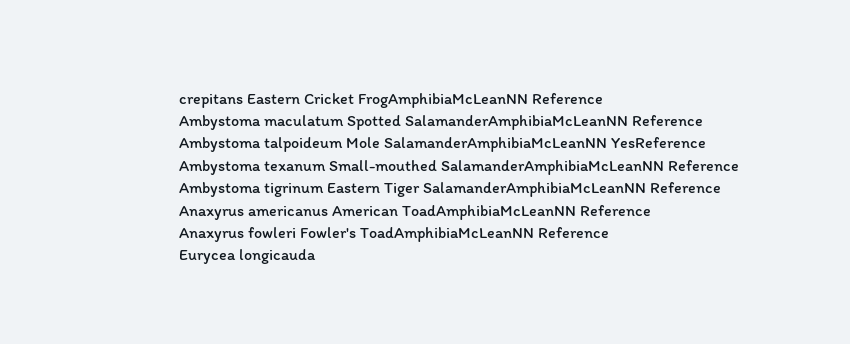crepitans Eastern Cricket FrogAmphibiaMcLeanNN Reference
Ambystoma maculatum Spotted SalamanderAmphibiaMcLeanNN Reference
Ambystoma talpoideum Mole SalamanderAmphibiaMcLeanNN YesReference
Ambystoma texanum Small-mouthed SalamanderAmphibiaMcLeanNN Reference
Ambystoma tigrinum Eastern Tiger SalamanderAmphibiaMcLeanNN Reference
Anaxyrus americanus American ToadAmphibiaMcLeanNN Reference
Anaxyrus fowleri Fowler's ToadAmphibiaMcLeanNN Reference
Eurycea longicauda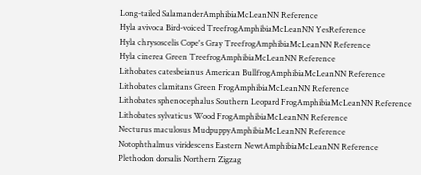Long-tailed SalamanderAmphibiaMcLeanNN Reference
Hyla avivoca Bird-voiced TreefrogAmphibiaMcLeanNN YesReference
Hyla chrysoscelis Cope's Gray TreefrogAmphibiaMcLeanNN Reference
Hyla cinerea Green TreefrogAmphibiaMcLeanNN Reference
Lithobates catesbeianus American BullfrogAmphibiaMcLeanNN Reference
Lithobates clamitans Green FrogAmphibiaMcLeanNN Reference
Lithobates sphenocephalus Southern Leopard FrogAmphibiaMcLeanNN Reference
Lithobates sylvaticus Wood FrogAmphibiaMcLeanNN Reference
Necturus maculosus MudpuppyAmphibiaMcLeanNN Reference
Notophthalmus viridescens Eastern NewtAmphibiaMcLeanNN Reference
Plethodon dorsalis Northern Zigzag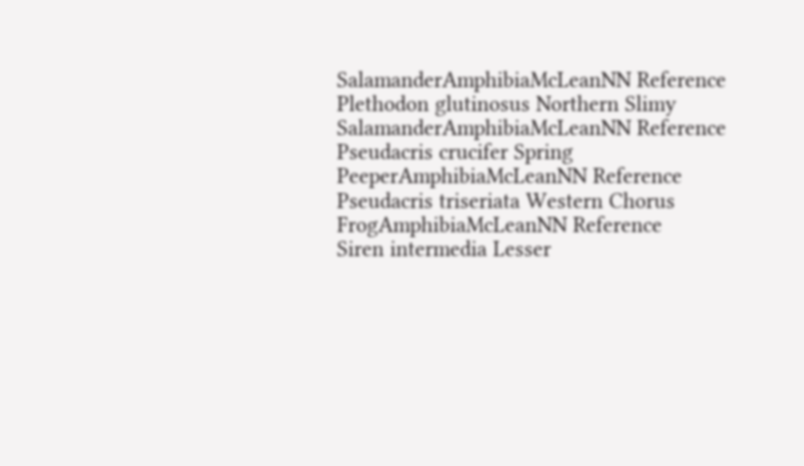SalamanderAmphibiaMcLeanNN Reference
Plethodon glutinosus Northern Slimy SalamanderAmphibiaMcLeanNN Reference
Pseudacris crucifer Spring PeeperAmphibiaMcLeanNN Reference
Pseudacris triseriata Western Chorus FrogAmphibiaMcLeanNN Reference
Siren intermedia Lesser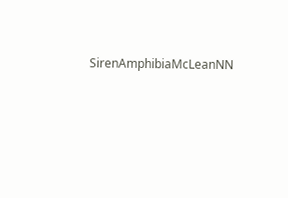SirenAmphibiaMcLeanNN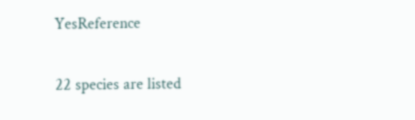YesReference

22 species are listed